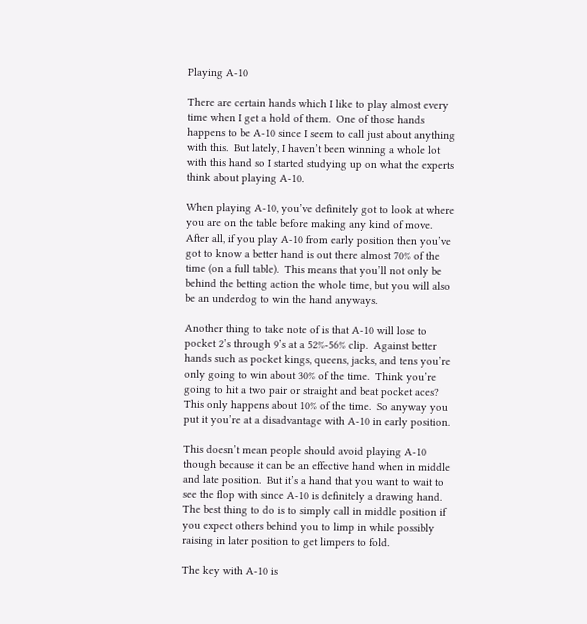Playing A-10

There are certain hands which I like to play almost every time when I get a hold of them.  One of those hands happens to be A-10 since I seem to call just about anything with this.  But lately, I haven’t been winning a whole lot with this hand so I started studying up on what the experts think about playing A-10.

When playing A-10, you’ve definitely got to look at where you are on the table before making any kind of move.  After all, if you play A-10 from early position then you’ve got to know a better hand is out there almost 70% of the time (on a full table).  This means that you’ll not only be behind the betting action the whole time, but you will also be an underdog to win the hand anyways.

Another thing to take note of is that A-10 will lose to pocket 2’s through 9’s at a 52%-56% clip.  Against better hands such as pocket kings, queens, jacks, and tens you’re only going to win about 30% of the time.  Think you’re going to hit a two pair or straight and beat pocket aces?  This only happens about 10% of the time.  So anyway you put it you’re at a disadvantage with A-10 in early position.

This doesn’t mean people should avoid playing A-10 though because it can be an effective hand when in middle and late position.  But it’s a hand that you want to wait to see the flop with since A-10 is definitely a drawing hand.  The best thing to do is to simply call in middle position if you expect others behind you to limp in while possibly raising in later position to get limpers to fold.

The key with A-10 is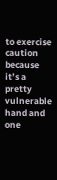to exercise caution because it’s a pretty vulnerable hand and one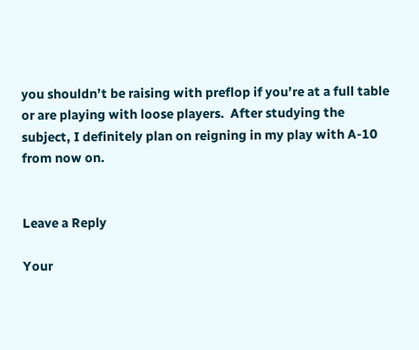you shouldn’t be raising with preflop if you’re at a full table or are playing with loose players.  After studying the subject, I definitely plan on reigning in my play with A-10 from now on.


Leave a Reply

Your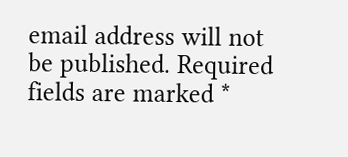email address will not be published. Required fields are marked *